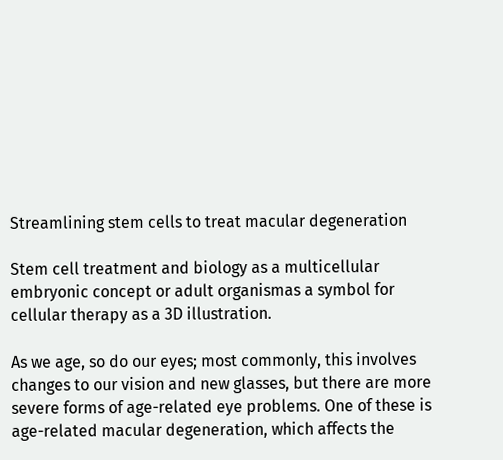Streamlining stem cells to treat macular degeneration

Stem cell treatment and biology as a multicellular embryonic concept or adult organismas a symbol for cellular therapy as a 3D illustration.

As we age, so do our eyes; most commonly, this involves changes to our vision and new glasses, but there are more severe forms of age-related eye problems. One of these is age-related macular degeneration, which affects the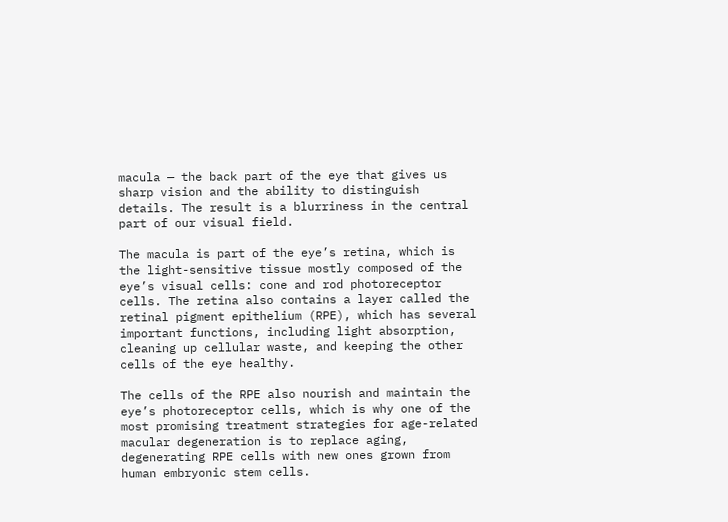macula — the back part of the eye that gives us sharp vision and the ability to distinguish details. The result is a blurriness in the central part of our visual field.

The macula is part of the eye’s retina, which is the light-sensitive tissue mostly composed of the eye’s visual cells: cone and rod photoreceptor cells. The retina also contains a layer called the retinal pigment epithelium (RPE), which has several important functions, including light absorption, cleaning up cellular waste, and keeping the other cells of the eye healthy.

The cells of the RPE also nourish and maintain the eye’s photoreceptor cells, which is why one of the most promising treatment strategies for age-related macular degeneration is to replace aging, degenerating RPE cells with new ones grown from human embryonic stem cells.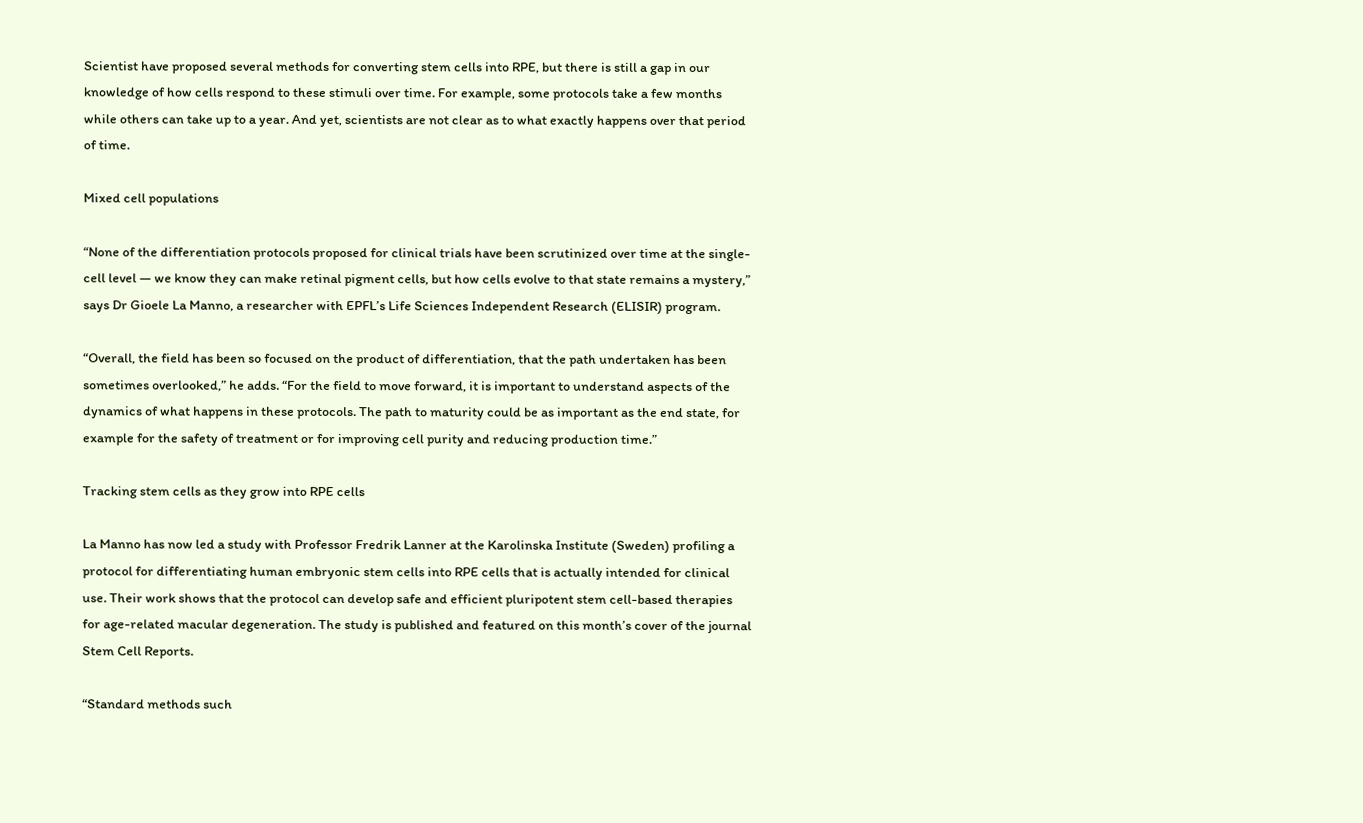Scientist have proposed several methods for converting stem cells into RPE, but there is still a gap in our knowledge of how cells respond to these stimuli over time. For example, some protocols take a few months while others can take up to a year. And yet, scientists are not clear as to what exactly happens over that period of time.

Mixed cell populations

“None of the differentiation protocols proposed for clinical trials have been scrutinized over time at the single-cell level — we know they can make retinal pigment cells, but how cells evolve to that state remains a mystery,” says Dr Gioele La Manno, a researcher with EPFL’s Life Sciences Independent Research (ELISIR) program.

“Overall, the field has been so focused on the product of differentiation, that the path undertaken has been sometimes overlooked,” he adds. “For the field to move forward, it is important to understand aspects of the dynamics of what happens in these protocols. The path to maturity could be as important as the end state, for example for the safety of treatment or for improving cell purity and reducing production time.”

Tracking stem cells as they grow into RPE cells

La Manno has now led a study with Professor Fredrik Lanner at the Karolinska Institute (Sweden) profiling a protocol for differentiating human embryonic stem cells into RPE cells that is actually intended for clinical use. Their work shows that the protocol can develop safe and efficient pluripotent stem cell-based therapies for age-related macular degeneration. The study is published and featured on this month’s cover of the journal Stem Cell Reports.

“Standard methods such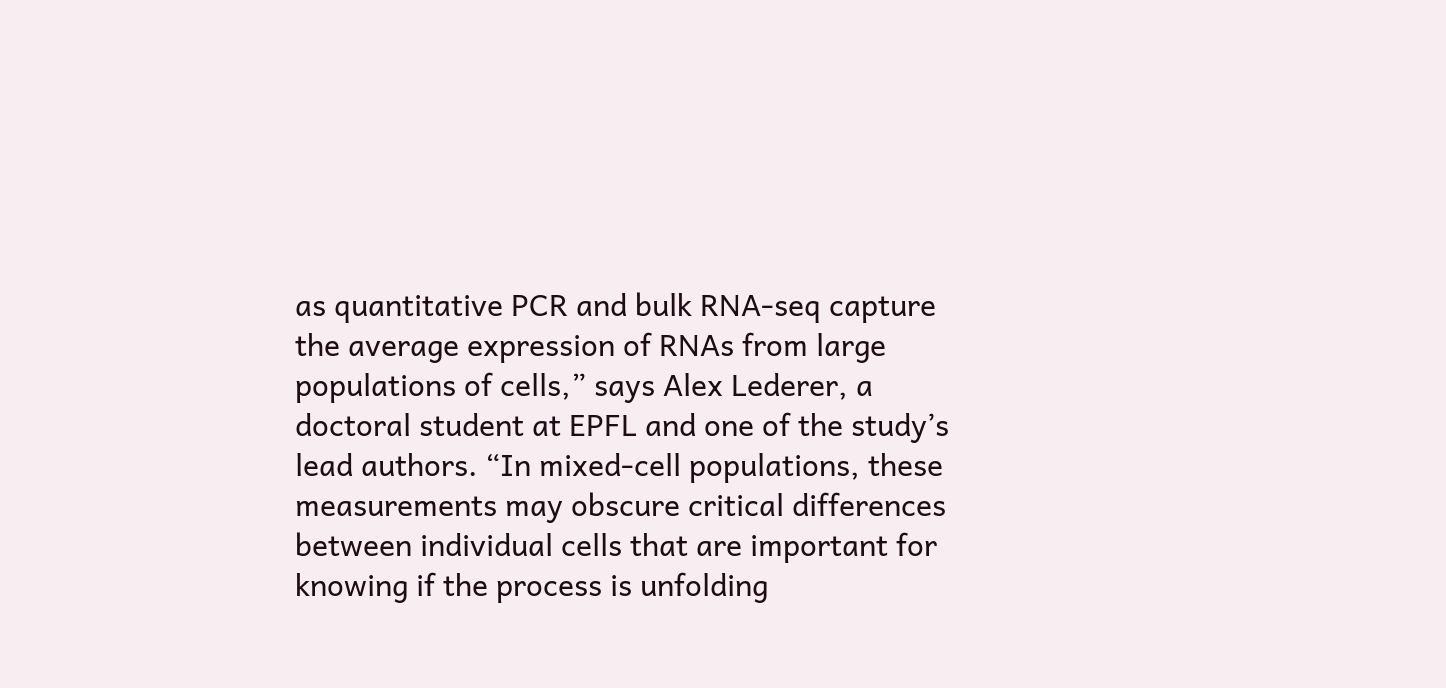as quantitative PCR and bulk RNA-seq capture the average expression of RNAs from large populations of cells,” says Alex Lederer, a doctoral student at EPFL and one of the study’s lead authors. “In mixed-cell populations, these measurements may obscure critical differences between individual cells that are important for knowing if the process is unfolding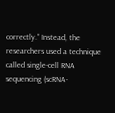correctly.” Instead, the researchers used a technique called single-cell RNA sequencing (scRNA-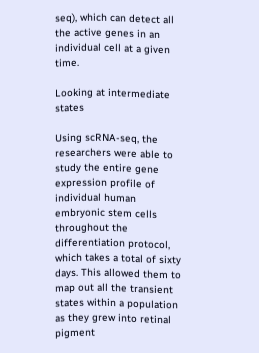seq), which can detect all the active genes in an individual cell at a given time.

Looking at intermediate states

Using scRNA-seq, the researchers were able to study the entire gene expression profile of individual human embryonic stem cells throughout the differentiation protocol, which takes a total of sixty days. This allowed them to map out all the transient states within a population as they grew into retinal pigment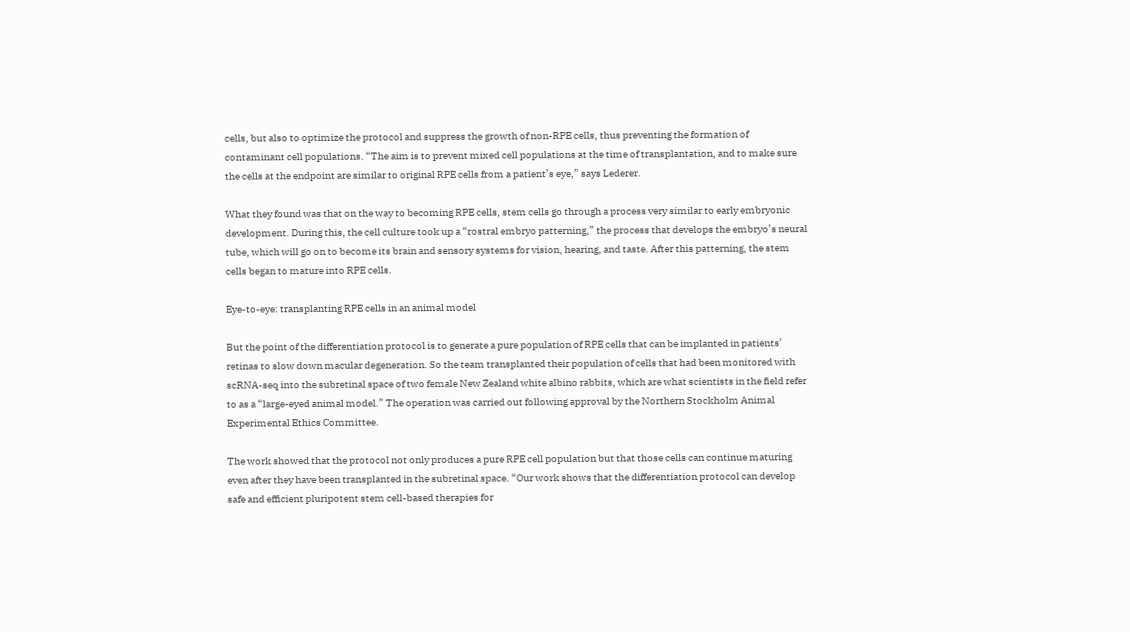cells, but also to optimize the protocol and suppress the growth of non-RPE cells, thus preventing the formation of contaminant cell populations. “The aim is to prevent mixed cell populations at the time of transplantation, and to make sure the cells at the endpoint are similar to original RPE cells from a patient’s eye,” says Lederer.

What they found was that on the way to becoming RPE cells, stem cells go through a process very similar to early embryonic development. During this, the cell culture took up a “rostral embryo patterning,” the process that develops the embryo’s neural tube, which will go on to become its brain and sensory systems for vision, hearing, and taste. After this patterning, the stem cells began to mature into RPE cells.

Eye-to-eye: transplanting RPE cells in an animal model

But the point of the differentiation protocol is to generate a pure population of RPE cells that can be implanted in patients’ retinas to slow down macular degeneration. So the team transplanted their population of cells that had been monitored with scRNA-seq into the subretinal space of two female New Zealand white albino rabbits, which are what scientists in the field refer to as a “large-eyed animal model.” The operation was carried out following approval by the Northern Stockholm Animal Experimental Ethics Committee.

The work showed that the protocol not only produces a pure RPE cell population but that those cells can continue maturing even after they have been transplanted in the subretinal space. “Our work shows that the differentiation protocol can develop safe and efficient pluripotent stem cell-based therapies for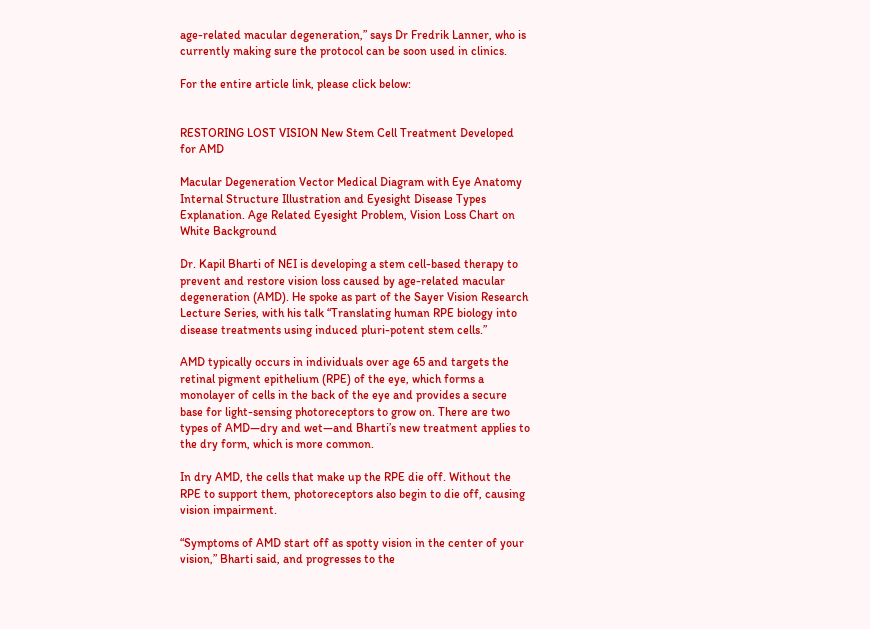age-related macular degeneration,” says Dr Fredrik Lanner, who is currently making sure the protocol can be soon used in clinics.

For the entire article link, please click below:


RESTORING LOST VISION New Stem Cell Treatment Developed for AMD

Macular Degeneration Vector Medical Diagram with Eye Anatomy Internal Structure Illustration and Eyesight Disease Types Explanation. Age Related Eyesight Problem, Vision Loss Chart on White Background

Dr. Kapil Bharti of NEI is developing a stem cell-based therapy to prevent and restore vision loss caused by age-related macular degeneration (AMD). He spoke as part of the Sayer Vision Research Lecture Series, with his talk “Translating human RPE biology into disease treatments using induced pluri-potent stem cells.”

AMD typically occurs in individuals over age 65 and targets the retinal pigment epithelium (RPE) of the eye, which forms a monolayer of cells in the back of the eye and provides a secure base for light-sensing photoreceptors to grow on. There are two types of AMD—dry and wet—and Bharti’s new treatment applies to the dry form, which is more common.

In dry AMD, the cells that make up the RPE die off. Without the RPE to support them, photoreceptors also begin to die off, causing vision impairment.

“Symptoms of AMD start off as spotty vision in the center of your vision,” Bharti said, and progresses to the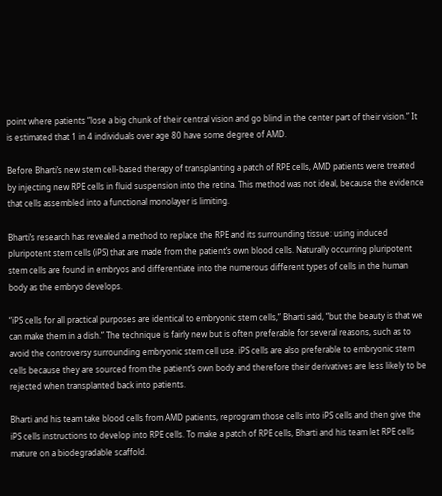point where patients “lose a big chunk of their central vision and go blind in the center part of their vision.” It is estimated that 1 in 4 individuals over age 80 have some degree of AMD.

Before Bharti’s new stem cell-based therapy of transplanting a patch of RPE cells, AMD patients were treated by injecting new RPE cells in fluid suspension into the retina. This method was not ideal, because the evidence that cells assembled into a functional monolayer is limiting.

Bharti’s research has revealed a method to replace the RPE and its surrounding tissue: using induced pluripotent stem cells (iPS) that are made from the patient’s own blood cells. Naturally occurring pluripotent stem cells are found in embryos and differentiate into the numerous different types of cells in the human body as the embryo develops.

“iPS cells for all practical purposes are identical to embryonic stem cells,” Bharti said, “but the beauty is that we can make them in a dish.” The technique is fairly new but is often preferable for several reasons, such as to avoid the controversy surrounding embryonic stem cell use. iPS cells are also preferable to embryonic stem cells because they are sourced from the patient’s own body and therefore their derivatives are less likely to be rejected when transplanted back into patients.

Bharti and his team take blood cells from AMD patients, reprogram those cells into iPS cells and then give the iPS cells instructions to develop into RPE cells. To make a patch of RPE cells, Bharti and his team let RPE cells mature on a biodegradable scaffold.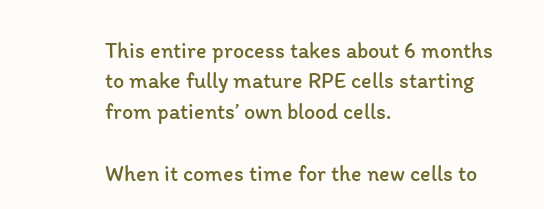This entire process takes about 6 months to make fully mature RPE cells starting from patients’ own blood cells.

When it comes time for the new cells to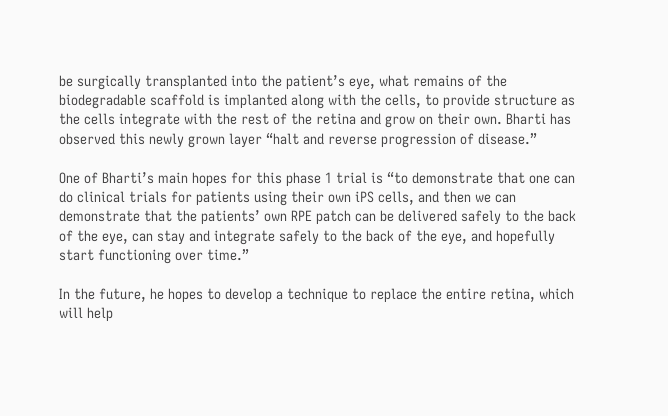be surgically transplanted into the patient’s eye, what remains of the biodegradable scaffold is implanted along with the cells, to provide structure as the cells integrate with the rest of the retina and grow on their own. Bharti has observed this newly grown layer “halt and reverse progression of disease.”

One of Bharti’s main hopes for this phase 1 trial is “to demonstrate that one can do clinical trials for patients using their own iPS cells, and then we can demonstrate that the patients’ own RPE patch can be delivered safely to the back of the eye, can stay and integrate safely to the back of the eye, and hopefully start functioning over time.”

In the future, he hopes to develop a technique to replace the entire retina, which will help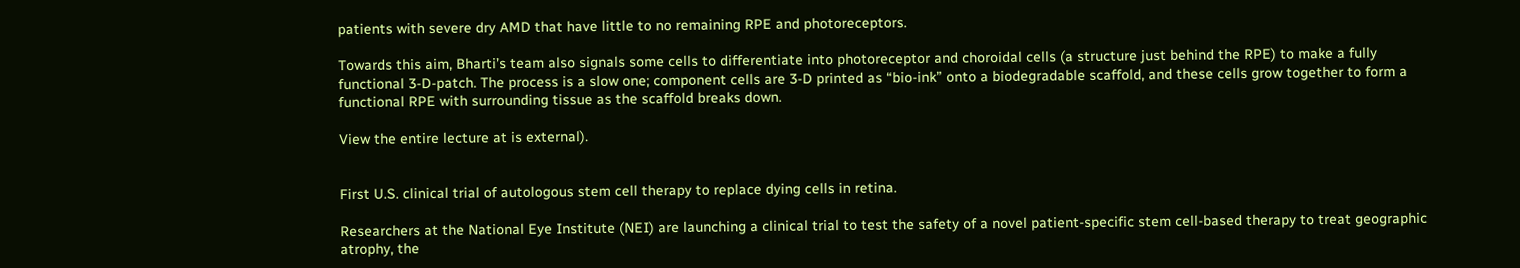patients with severe dry AMD that have little to no remaining RPE and photoreceptors.

Towards this aim, Bharti’s team also signals some cells to differentiate into photoreceptor and choroidal cells (a structure just behind the RPE) to make a fully functional 3-D-patch. The process is a slow one; component cells are 3-D printed as “bio-ink” onto a biodegradable scaffold, and these cells grow together to form a functional RPE with surrounding tissue as the scaffold breaks down.

View the entire lecture at is external).


First U.S. clinical trial of autologous stem cell therapy to replace dying cells in retina.

Researchers at the National Eye Institute (NEI) are launching a clinical trial to test the safety of a novel patient-specific stem cell-based therapy to treat geographic atrophy, the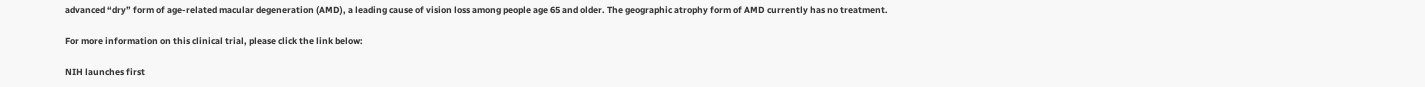advanced “dry” form of age-related macular degeneration (AMD), a leading cause of vision loss among people age 65 and older. The geographic atrophy form of AMD currently has no treatment.

For more information on this clinical trial, please click the link below:

NIH launches first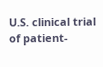U.S. clinical trial of patient-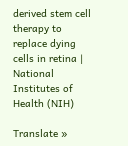derived stem cell therapy to replace dying cells in retina | National Institutes of Health (NIH)

Translate »